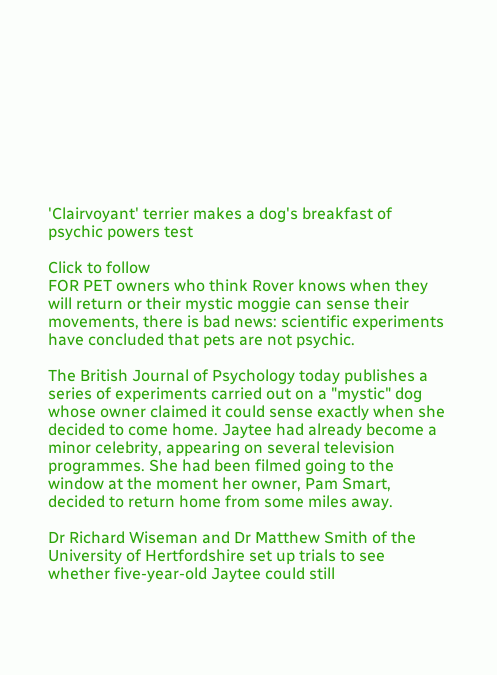'Clairvoyant' terrier makes a dog's breakfast of psychic powers test

Click to follow
FOR PET owners who think Rover knows when they will return or their mystic moggie can sense their movements, there is bad news: scientific experiments have concluded that pets are not psychic.

The British Journal of Psychology today publishes a series of experiments carried out on a "mystic" dog whose owner claimed it could sense exactly when she decided to come home. Jaytee had already become a minor celebrity, appearing on several television programmes. She had been filmed going to the window at the moment her owner, Pam Smart, decided to return home from some miles away.

Dr Richard Wiseman and Dr Matthew Smith of the University of Hertfordshire set up trials to see whether five-year-old Jaytee could still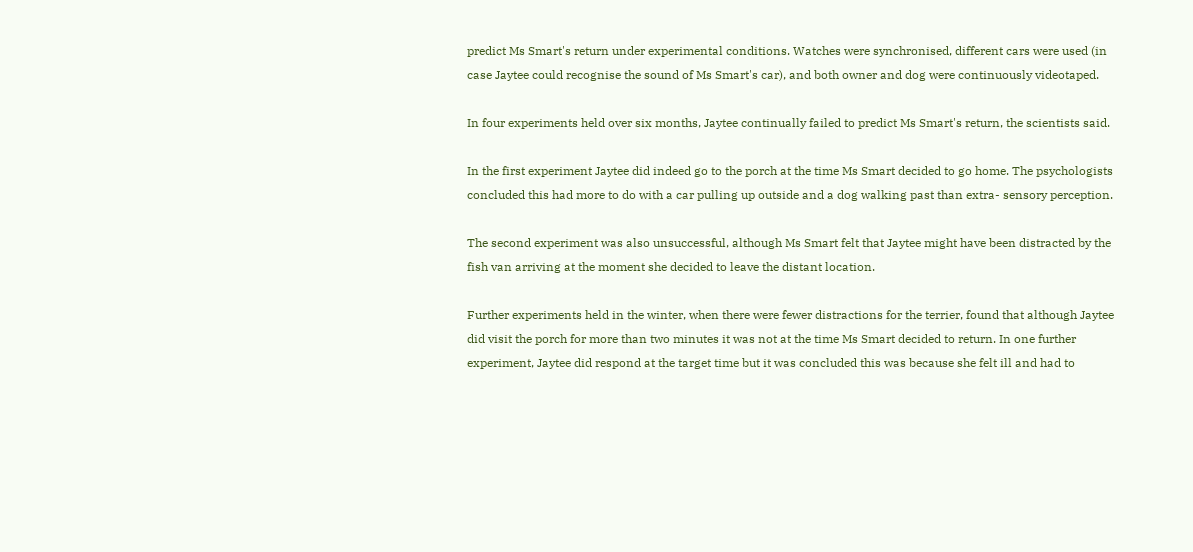predict Ms Smart's return under experimental conditions. Watches were synchronised, different cars were used (in case Jaytee could recognise the sound of Ms Smart's car), and both owner and dog were continuously videotaped.

In four experiments held over six months, Jaytee continually failed to predict Ms Smart's return, the scientists said.

In the first experiment Jaytee did indeed go to the porch at the time Ms Smart decided to go home. The psychologists concluded this had more to do with a car pulling up outside and a dog walking past than extra- sensory perception.

The second experiment was also unsuccessful, although Ms Smart felt that Jaytee might have been distracted by the fish van arriving at the moment she decided to leave the distant location.

Further experiments held in the winter, when there were fewer distractions for the terrier, found that although Jaytee did visit the porch for more than two minutes it was not at the time Ms Smart decided to return. In one further experiment, Jaytee did respond at the target time but it was concluded this was because she felt ill and had to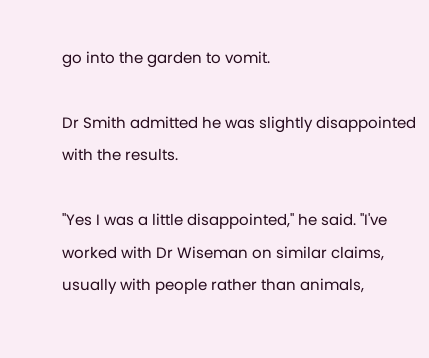go into the garden to vomit.

Dr Smith admitted he was slightly disappointed with the results.

"Yes I was a little disappointed," he said. "I've worked with Dr Wiseman on similar claims, usually with people rather than animals,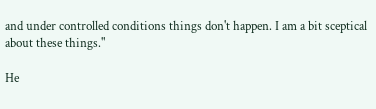and under controlled conditions things don't happen. I am a bit sceptical about these things."

He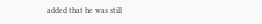added that he was still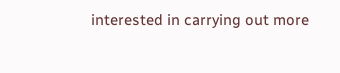interested in carrying out more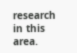research in this area.